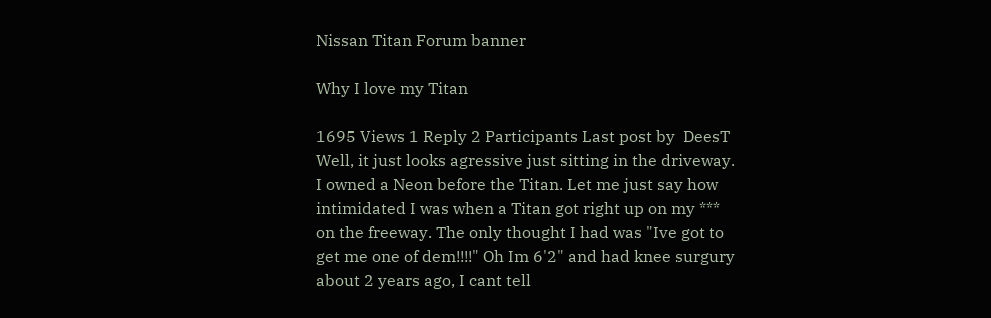Nissan Titan Forum banner

Why I love my Titan

1695 Views 1 Reply 2 Participants Last post by  DeesT
Well, it just looks agressive just sitting in the driveway. I owned a Neon before the Titan. Let me just say how intimidated I was when a Titan got right up on my *** on the freeway. The only thought I had was "Ive got to get me one of dem!!!!" Oh Im 6'2" and had knee surgury about 2 years ago, I cant tell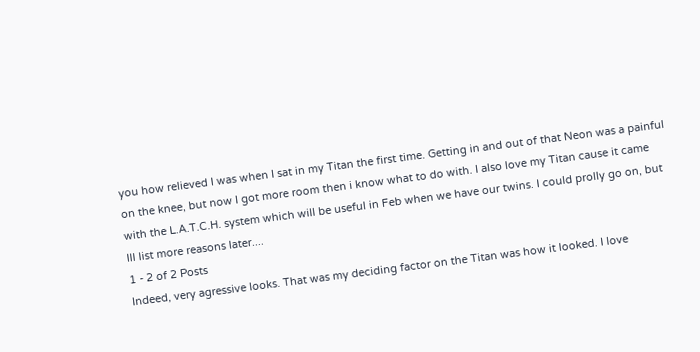you how relieved I was when I sat in my Titan the first time. Getting in and out of that Neon was a painful on the knee, but now I got more room then i know what to do with. I also love my Titan cause it came with the L.A.T.C.H. system which will be useful in Feb when we have our twins. I could prolly go on, but Ill list more reasons later....
1 - 2 of 2 Posts
Indeed, very agressive looks. That was my deciding factor on the Titan was how it looked. I love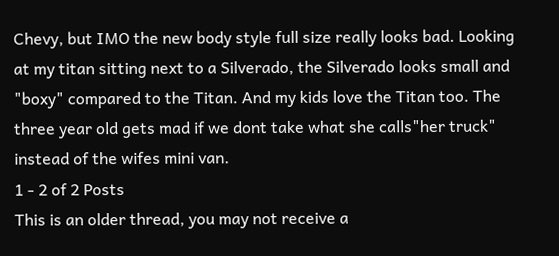Chevy, but IMO the new body style full size really looks bad. Looking at my titan sitting next to a Silverado, the Silverado looks small and "boxy" compared to the Titan. And my kids love the Titan too. The three year old gets mad if we dont take what she calls"her truck" instead of the wifes mini van.
1 - 2 of 2 Posts
This is an older thread, you may not receive a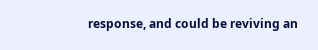response, and could be reviving an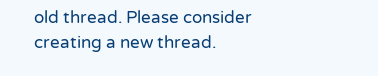old thread. Please consider creating a new thread.